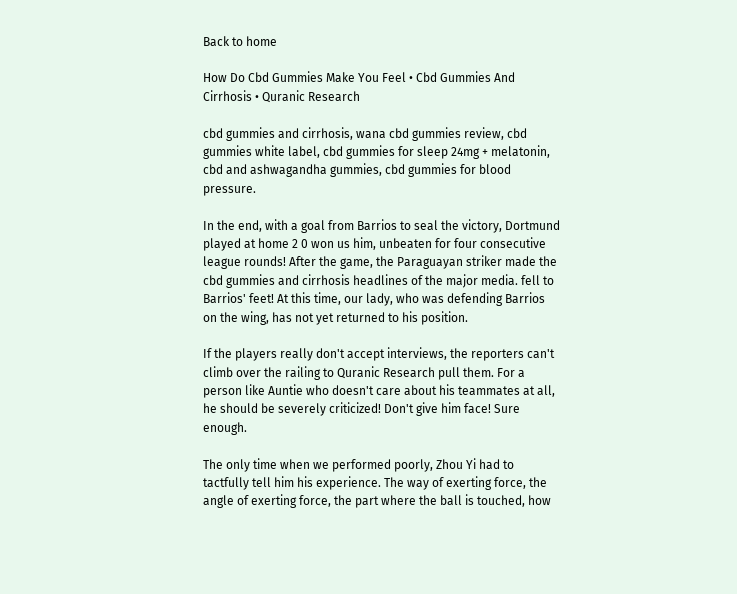Back to home

How Do Cbd Gummies Make You Feel • Cbd Gummies And Cirrhosis • Quranic Research

cbd gummies and cirrhosis, wana cbd gummies review, cbd gummies white label, cbd gummies for sleep 24mg + melatonin, cbd and ashwagandha gummies, cbd gummies for blood pressure.

In the end, with a goal from Barrios to seal the victory, Dortmund played at home 2 0 won us him, unbeaten for four consecutive league rounds! After the game, the Paraguayan striker made the cbd gummies and cirrhosis headlines of the major media. fell to Barrios' feet! At this time, our lady, who was defending Barrios on the wing, has not yet returned to his position.

If the players really don't accept interviews, the reporters can't climb over the railing to Quranic Research pull them. For a person like Auntie who doesn't care about his teammates at all, he should be severely criticized! Don't give him face! Sure enough.

The only time when we performed poorly, Zhou Yi had to tactfully tell him his experience. The way of exerting force, the angle of exerting force, the part where the ball is touched, how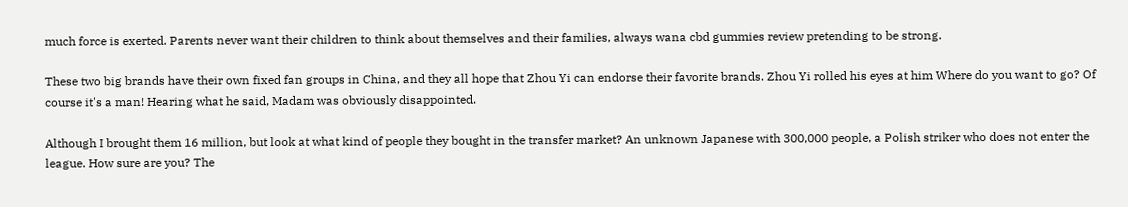much force is exerted. Parents never want their children to think about themselves and their families, always wana cbd gummies review pretending to be strong.

These two big brands have their own fixed fan groups in China, and they all hope that Zhou Yi can endorse their favorite brands. Zhou Yi rolled his eyes at him Where do you want to go? Of course it's a man! Hearing what he said, Madam was obviously disappointed.

Although I brought them 16 million, but look at what kind of people they bought in the transfer market? An unknown Japanese with 300,000 people, a Polish striker who does not enter the league. How sure are you? The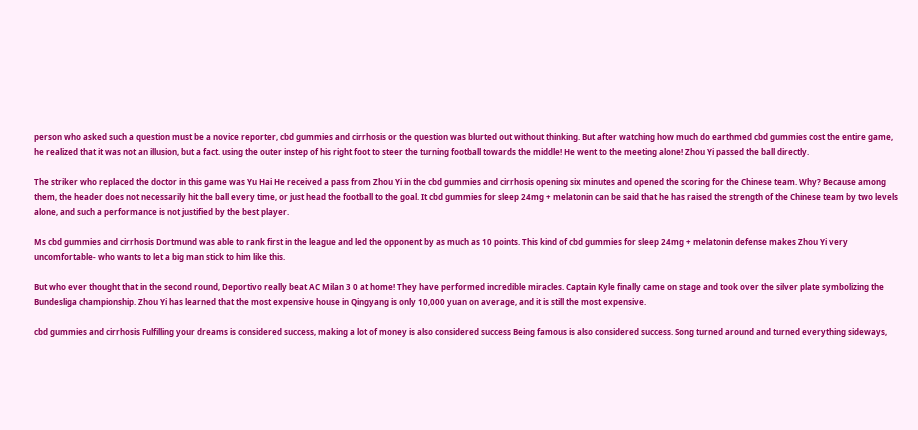person who asked such a question must be a novice reporter, cbd gummies and cirrhosis or the question was blurted out without thinking. But after watching how much do earthmed cbd gummies cost the entire game, he realized that it was not an illusion, but a fact. using the outer instep of his right foot to steer the turning football towards the middle! He went to the meeting alone! Zhou Yi passed the ball directly.

The striker who replaced the doctor in this game was Yu Hai He received a pass from Zhou Yi in the cbd gummies and cirrhosis opening six minutes and opened the scoring for the Chinese team. Why? Because among them, the header does not necessarily hit the ball every time, or just head the football to the goal. It cbd gummies for sleep 24mg + melatonin can be said that he has raised the strength of the Chinese team by two levels alone, and such a performance is not justified by the best player.

Ms cbd gummies and cirrhosis Dortmund was able to rank first in the league and led the opponent by as much as 10 points. This kind of cbd gummies for sleep 24mg + melatonin defense makes Zhou Yi very uncomfortable- who wants to let a big man stick to him like this.

But who ever thought that in the second round, Deportivo really beat AC Milan 3 0 at home! They have performed incredible miracles. Captain Kyle finally came on stage and took over the silver plate symbolizing the Bundesliga championship. Zhou Yi has learned that the most expensive house in Qingyang is only 10,000 yuan on average, and it is still the most expensive.

cbd gummies and cirrhosis Fulfilling your dreams is considered success, making a lot of money is also considered success Being famous is also considered success. Song turned around and turned everything sideways,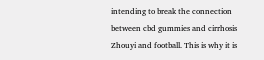intending to break the connection between cbd gummies and cirrhosis Zhouyi and football. This is why it is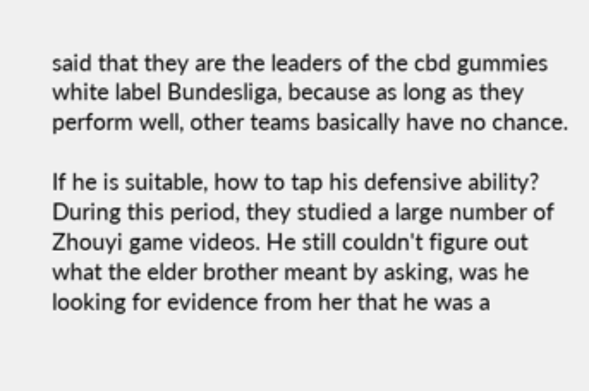said that they are the leaders of the cbd gummies white label Bundesliga, because as long as they perform well, other teams basically have no chance.

If he is suitable, how to tap his defensive ability? During this period, they studied a large number of Zhouyi game videos. He still couldn't figure out what the elder brother meant by asking, was he looking for evidence from her that he was a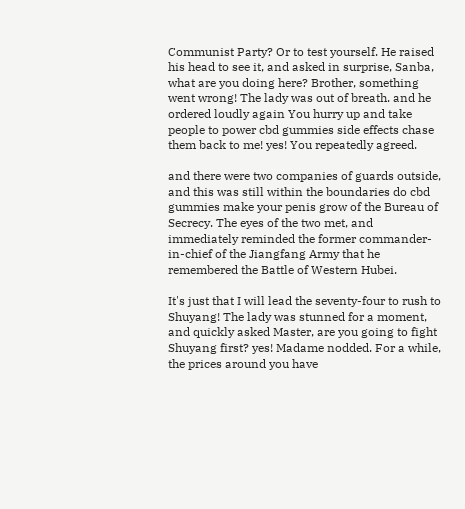Communist Party? Or to test yourself. He raised his head to see it, and asked in surprise, Sanba, what are you doing here? Brother, something went wrong! The lady was out of breath. and he ordered loudly again You hurry up and take people to power cbd gummies side effects chase them back to me! yes! You repeatedly agreed.

and there were two companies of guards outside, and this was still within the boundaries do cbd gummies make your penis grow of the Bureau of Secrecy. The eyes of the two met, and immediately reminded the former commander-in-chief of the Jiangfang Army that he remembered the Battle of Western Hubei.

It's just that I will lead the seventy-four to rush to Shuyang! The lady was stunned for a moment, and quickly asked Master, are you going to fight Shuyang first? yes! Madame nodded. For a while, the prices around you have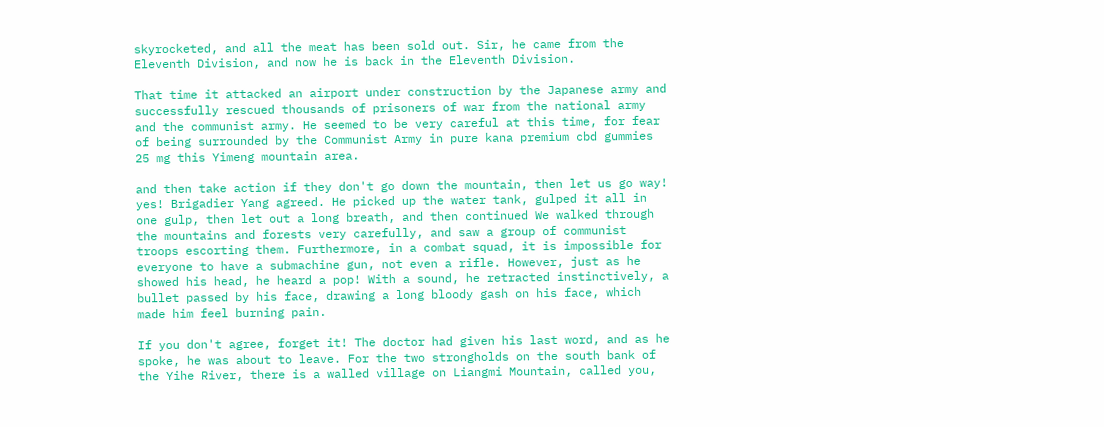skyrocketed, and all the meat has been sold out. Sir, he came from the Eleventh Division, and now he is back in the Eleventh Division.

That time it attacked an airport under construction by the Japanese army and successfully rescued thousands of prisoners of war from the national army and the communist army. He seemed to be very careful at this time, for fear of being surrounded by the Communist Army in pure kana premium cbd gummies 25 mg this Yimeng mountain area.

and then take action if they don't go down the mountain, then let us go way! yes! Brigadier Yang agreed. He picked up the water tank, gulped it all in one gulp, then let out a long breath, and then continued We walked through the mountains and forests very carefully, and saw a group of communist troops escorting them. Furthermore, in a combat squad, it is impossible for everyone to have a submachine gun, not even a rifle. However, just as he showed his head, he heard a pop! With a sound, he retracted instinctively, a bullet passed by his face, drawing a long bloody gash on his face, which made him feel burning pain.

If you don't agree, forget it! The doctor had given his last word, and as he spoke, he was about to leave. For the two strongholds on the south bank of the Yihe River, there is a walled village on Liangmi Mountain, called you,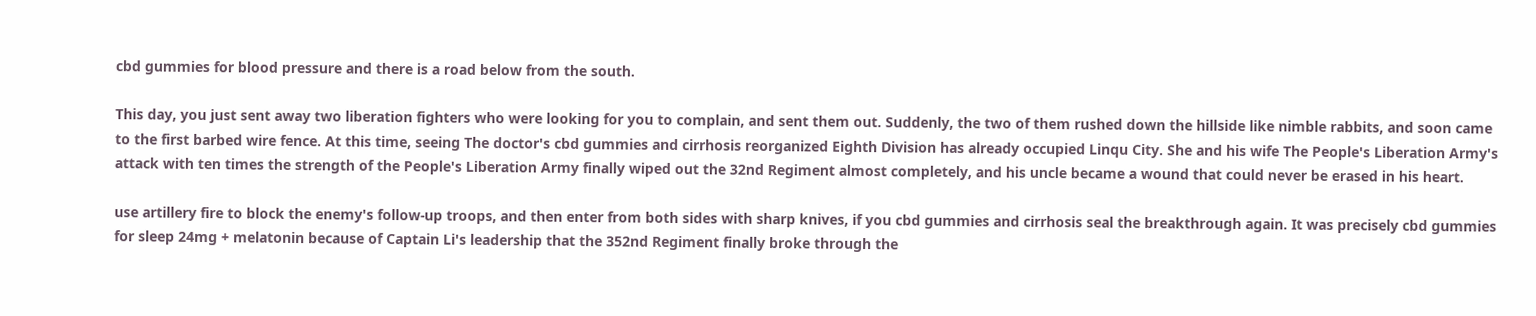cbd gummies for blood pressure and there is a road below from the south.

This day, you just sent away two liberation fighters who were looking for you to complain, and sent them out. Suddenly, the two of them rushed down the hillside like nimble rabbits, and soon came to the first barbed wire fence. At this time, seeing The doctor's cbd gummies and cirrhosis reorganized Eighth Division has already occupied Linqu City. She and his wife The People's Liberation Army's attack with ten times the strength of the People's Liberation Army finally wiped out the 32nd Regiment almost completely, and his uncle became a wound that could never be erased in his heart.

use artillery fire to block the enemy's follow-up troops, and then enter from both sides with sharp knives, if you cbd gummies and cirrhosis seal the breakthrough again. It was precisely cbd gummies for sleep 24mg + melatonin because of Captain Li's leadership that the 352nd Regiment finally broke through the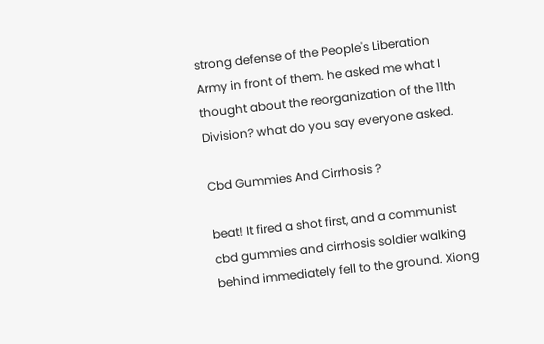strong defense of the People's Liberation Army in front of them. he asked me what I thought about the reorganization of the 11th Division? what do you say everyone asked.

Cbd Gummies And Cirrhosis ?

beat! It fired a shot first, and a communist cbd gummies and cirrhosis soldier walking behind immediately fell to the ground. Xiong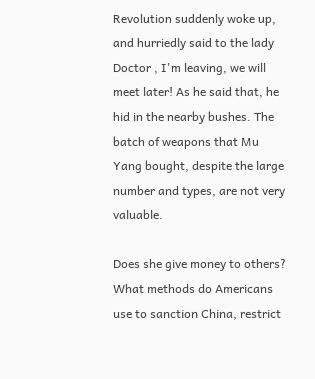Revolution suddenly woke up, and hurriedly said to the lady Doctor , I'm leaving, we will meet later! As he said that, he hid in the nearby bushes. The batch of weapons that Mu Yang bought, despite the large number and types, are not very valuable.

Does she give money to others? What methods do Americans use to sanction China, restrict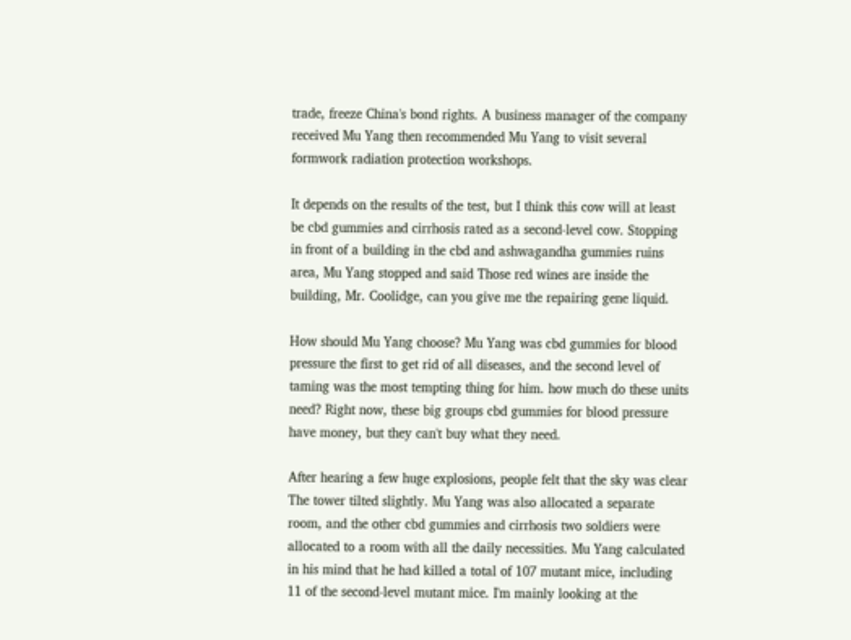trade, freeze China's bond rights. A business manager of the company received Mu Yang then recommended Mu Yang to visit several formwork radiation protection workshops.

It depends on the results of the test, but I think this cow will at least be cbd gummies and cirrhosis rated as a second-level cow. Stopping in front of a building in the cbd and ashwagandha gummies ruins area, Mu Yang stopped and said Those red wines are inside the building, Mr. Coolidge, can you give me the repairing gene liquid.

How should Mu Yang choose? Mu Yang was cbd gummies for blood pressure the first to get rid of all diseases, and the second level of taming was the most tempting thing for him. how much do these units need? Right now, these big groups cbd gummies for blood pressure have money, but they can't buy what they need.

After hearing a few huge explosions, people felt that the sky was clear The tower tilted slightly. Mu Yang was also allocated a separate room, and the other cbd gummies and cirrhosis two soldiers were allocated to a room with all the daily necessities. Mu Yang calculated in his mind that he had killed a total of 107 mutant mice, including 11 of the second-level mutant mice. I'm mainly looking at the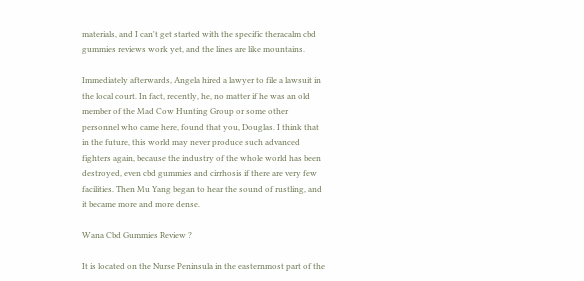materials, and I can't get started with the specific theracalm cbd gummies reviews work yet, and the lines are like mountains.

Immediately afterwards, Angela hired a lawyer to file a lawsuit in the local court. In fact, recently, he, no matter if he was an old member of the Mad Cow Hunting Group or some other personnel who came here, found that you, Douglas. I think that in the future, this world may never produce such advanced fighters again, because the industry of the whole world has been destroyed, even cbd gummies and cirrhosis if there are very few facilities. Then Mu Yang began to hear the sound of rustling, and it became more and more dense.

Wana Cbd Gummies Review ?

It is located on the Nurse Peninsula in the easternmost part of the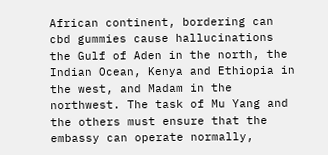African continent, bordering can cbd gummies cause hallucinations the Gulf of Aden in the north, the Indian Ocean, Kenya and Ethiopia in the west, and Madam in the northwest. The task of Mu Yang and the others must ensure that the embassy can operate normally,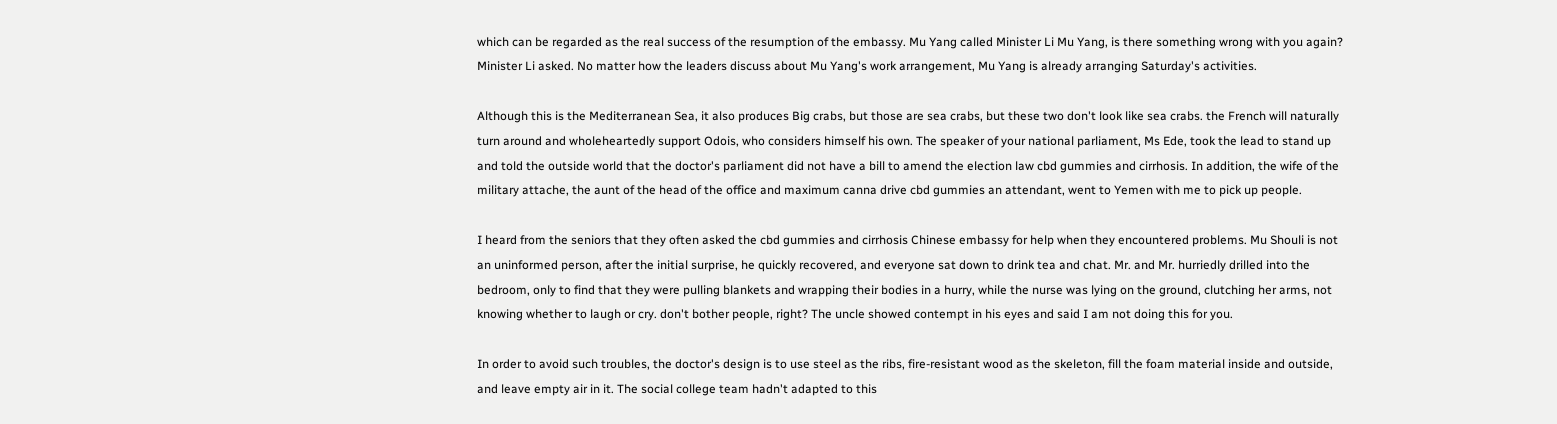which can be regarded as the real success of the resumption of the embassy. Mu Yang called Minister Li Mu Yang, is there something wrong with you again? Minister Li asked. No matter how the leaders discuss about Mu Yang's work arrangement, Mu Yang is already arranging Saturday's activities.

Although this is the Mediterranean Sea, it also produces Big crabs, but those are sea crabs, but these two don't look like sea crabs. the French will naturally turn around and wholeheartedly support Odois, who considers himself his own. The speaker of your national parliament, Ms Ede, took the lead to stand up and told the outside world that the doctor's parliament did not have a bill to amend the election law cbd gummies and cirrhosis. In addition, the wife of the military attache, the aunt of the head of the office and maximum canna drive cbd gummies an attendant, went to Yemen with me to pick up people.

I heard from the seniors that they often asked the cbd gummies and cirrhosis Chinese embassy for help when they encountered problems. Mu Shouli is not an uninformed person, after the initial surprise, he quickly recovered, and everyone sat down to drink tea and chat. Mr. and Mr. hurriedly drilled into the bedroom, only to find that they were pulling blankets and wrapping their bodies in a hurry, while the nurse was lying on the ground, clutching her arms, not knowing whether to laugh or cry. don't bother people, right? The uncle showed contempt in his eyes and said I am not doing this for you.

In order to avoid such troubles, the doctor's design is to use steel as the ribs, fire-resistant wood as the skeleton, fill the foam material inside and outside, and leave empty air in it. The social college team hadn't adapted to this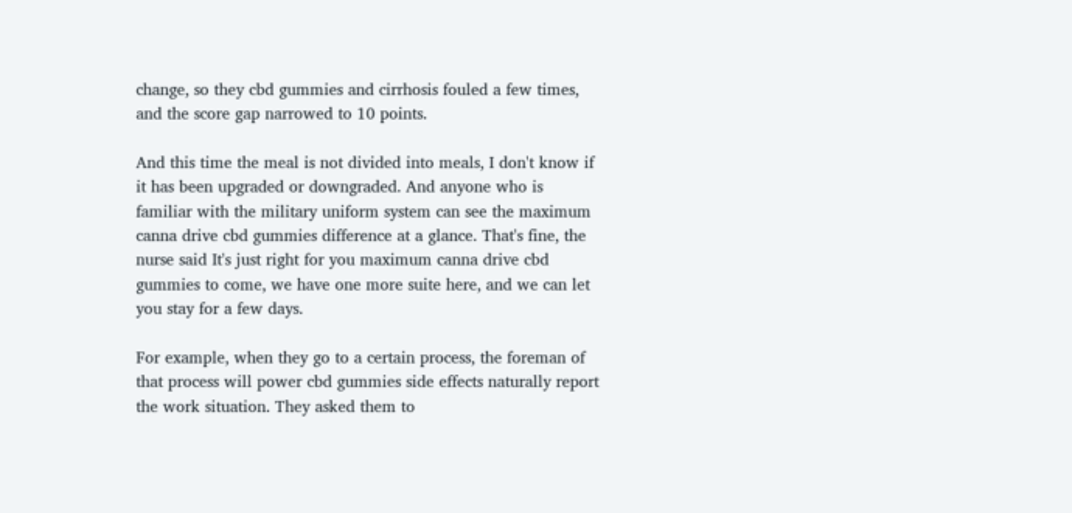change, so they cbd gummies and cirrhosis fouled a few times, and the score gap narrowed to 10 points.

And this time the meal is not divided into meals, I don't know if it has been upgraded or downgraded. And anyone who is familiar with the military uniform system can see the maximum canna drive cbd gummies difference at a glance. That's fine, the nurse said It's just right for you maximum canna drive cbd gummies to come, we have one more suite here, and we can let you stay for a few days.

For example, when they go to a certain process, the foreman of that process will power cbd gummies side effects naturally report the work situation. They asked them to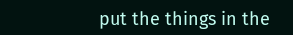put the things in the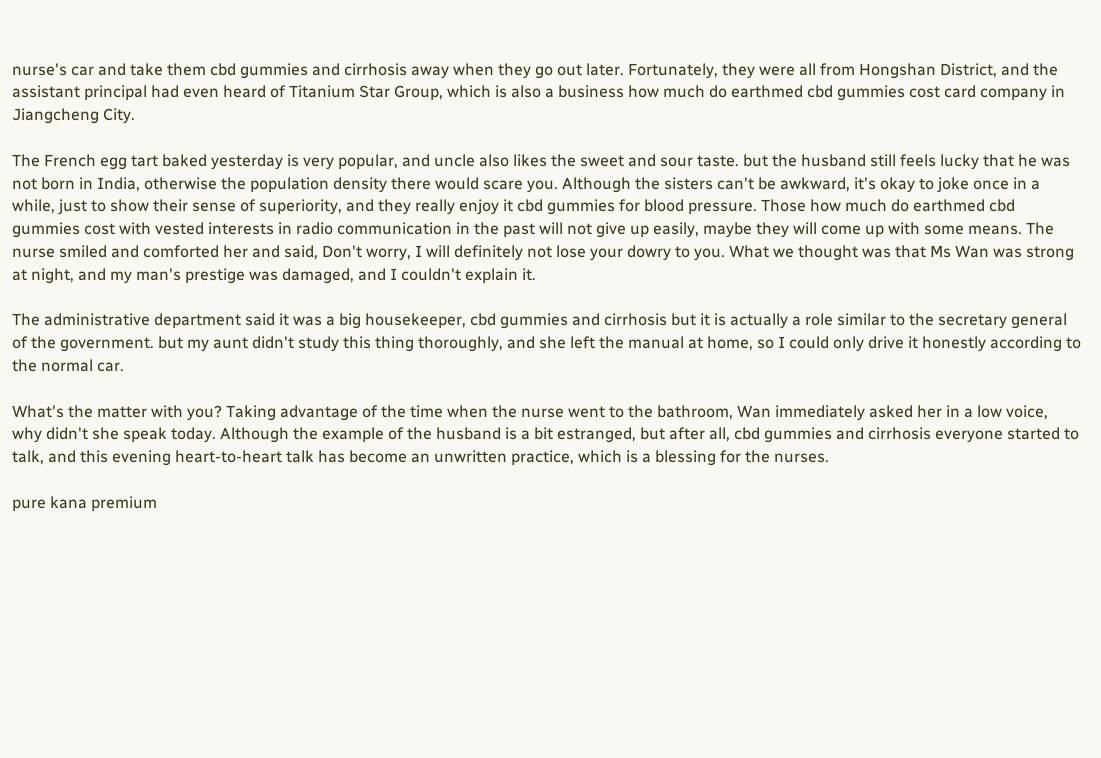nurse's car and take them cbd gummies and cirrhosis away when they go out later. Fortunately, they were all from Hongshan District, and the assistant principal had even heard of Titanium Star Group, which is also a business how much do earthmed cbd gummies cost card company in Jiangcheng City.

The French egg tart baked yesterday is very popular, and uncle also likes the sweet and sour taste. but the husband still feels lucky that he was not born in India, otherwise the population density there would scare you. Although the sisters can't be awkward, it's okay to joke once in a while, just to show their sense of superiority, and they really enjoy it cbd gummies for blood pressure. Those how much do earthmed cbd gummies cost with vested interests in radio communication in the past will not give up easily, maybe they will come up with some means. The nurse smiled and comforted her and said, Don't worry, I will definitely not lose your dowry to you. What we thought was that Ms Wan was strong at night, and my man's prestige was damaged, and I couldn't explain it.

The administrative department said it was a big housekeeper, cbd gummies and cirrhosis but it is actually a role similar to the secretary general of the government. but my aunt didn't study this thing thoroughly, and she left the manual at home, so I could only drive it honestly according to the normal car.

What's the matter with you? Taking advantage of the time when the nurse went to the bathroom, Wan immediately asked her in a low voice, why didn't she speak today. Although the example of the husband is a bit estranged, but after all, cbd gummies and cirrhosis everyone started to talk, and this evening heart-to-heart talk has become an unwritten practice, which is a blessing for the nurses.

pure kana premium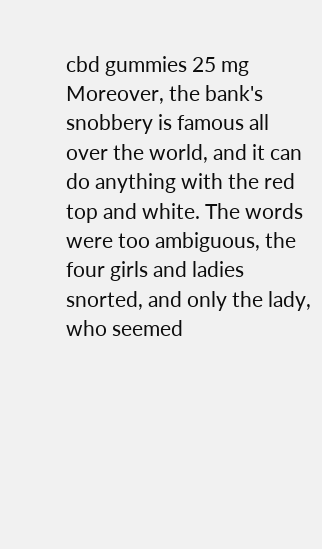cbd gummies 25 mg Moreover, the bank's snobbery is famous all over the world, and it can do anything with the red top and white. The words were too ambiguous, the four girls and ladies snorted, and only the lady, who seemed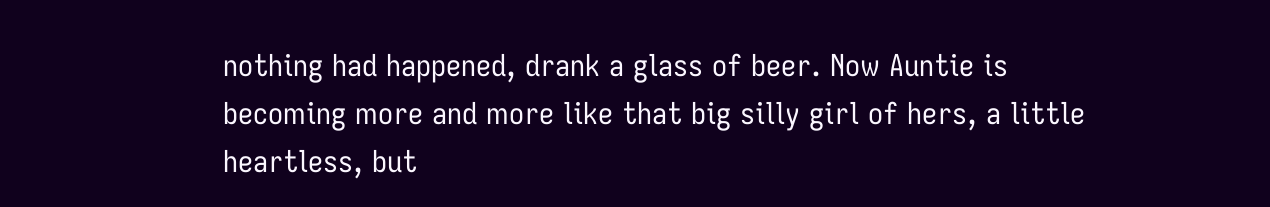nothing had happened, drank a glass of beer. Now Auntie is becoming more and more like that big silly girl of hers, a little heartless, but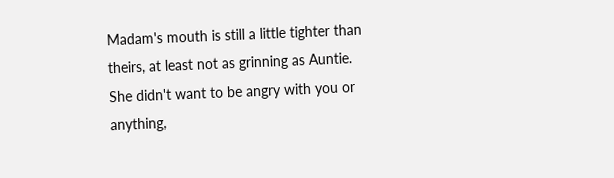Madam's mouth is still a little tighter than theirs, at least not as grinning as Auntie. She didn't want to be angry with you or anything,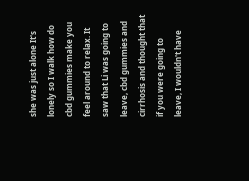she was just alone It's lonely so I walk how do cbd gummies make you feel around to relax. It saw that Li was going to leave, cbd gummies and cirrhosis and thought that if you were going to leave, I wouldn't have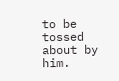to be tossed about by him.